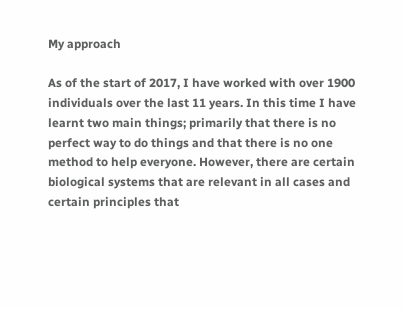My approach

As of the start of 2017, I have worked with over 1900 individuals over the last 11 years. In this time I have learnt two main things; primarily that there is no perfect way to do things and that there is no one method to help everyone. However, there are certain biological systems that are relevant in all cases and certain principles that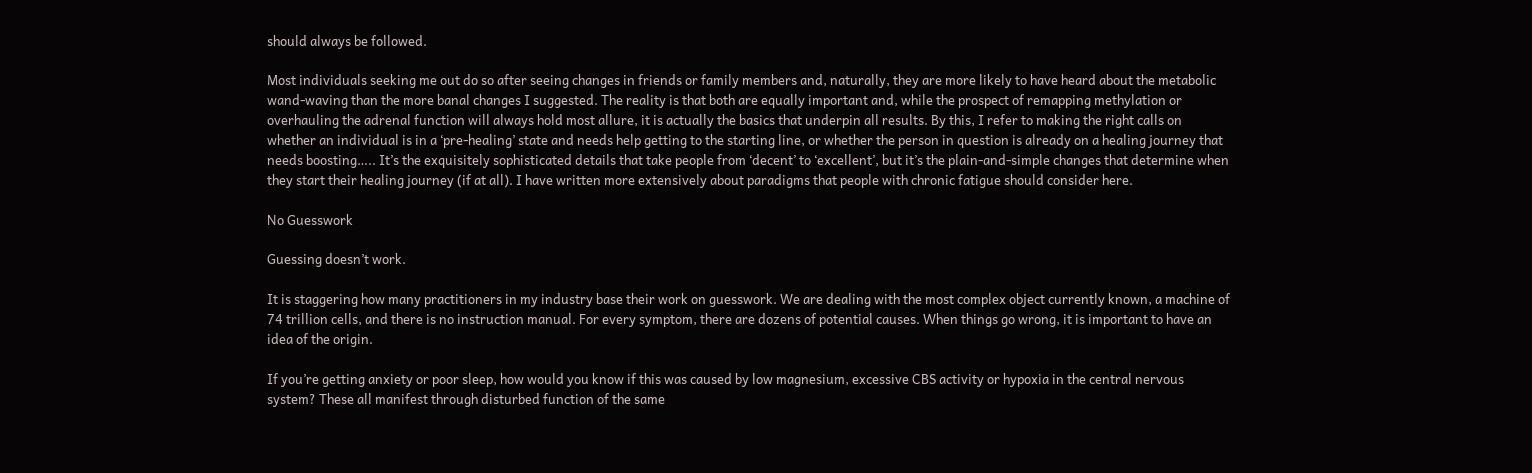should always be followed.

Most individuals seeking me out do so after seeing changes in friends or family members and, naturally, they are more likely to have heard about the metabolic wand-waving than the more banal changes I suggested. The reality is that both are equally important and, while the prospect of remapping methylation or overhauling the adrenal function will always hold most allure, it is actually the basics that underpin all results. By this, I refer to making the right calls on whether an individual is in a ‘pre-healing’ state and needs help getting to the starting line, or whether the person in question is already on a healing journey that needs boosting….. It’s the exquisitely sophisticated details that take people from ‘decent’ to ‘excellent’, but it’s the plain-and-simple changes that determine when they start their healing journey (if at all). I have written more extensively about paradigms that people with chronic fatigue should consider here.

No Guesswork

Guessing doesn’t work.

It is staggering how many practitioners in my industry base their work on guesswork. We are dealing with the most complex object currently known, a machine of 74 trillion cells, and there is no instruction manual. For every symptom, there are dozens of potential causes. When things go wrong, it is important to have an idea of the origin.

If you’re getting anxiety or poor sleep, how would you know if this was caused by low magnesium, excessive CBS activity or hypoxia in the central nervous system? These all manifest through disturbed function of the same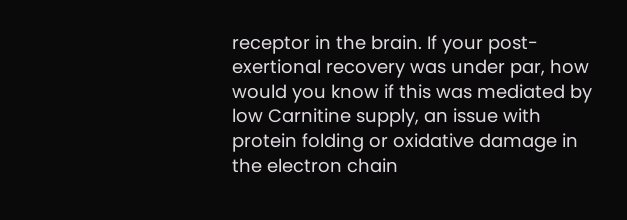receptor in the brain. If your post-exertional recovery was under par, how would you know if this was mediated by low Carnitine supply, an issue with protein folding or oxidative damage in the electron chain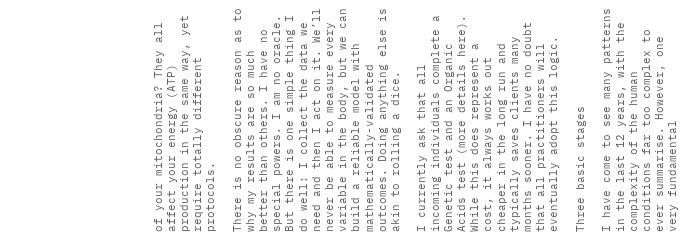of your mitochondria? They all affect your energy (ATP) production in the same way, yet require totally different protocols.

There is no obscure reason as to why my results are so much better than others. I have no special powers. I am no oracle. But there is one simple thing I do well: I collect the data we need and then I act on it. We’ll never be able to measure every variable in the body, but we can build a reliable model with mathematically-validated outcomes. Doing anything else is akin to rolling a dice.

I currently ask that all incoming individuals complete a Genetic test and an Organic Acids test (more details here). While this does represent a cost, it always works out cheaper in the long run and typically saves clients many months sooner. I have no doubt that all practitioners will eventually adopt this logic.

Three basic stages

I have come to see many patterns in the last 12 years, with the complexity of the human conditions far too complex to ever summarise. However, one very fundamental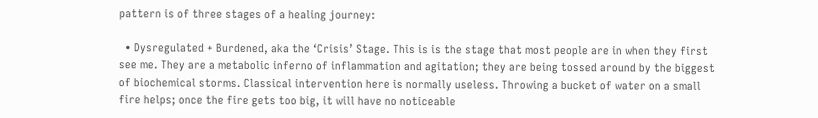pattern is of three stages of a healing journey:

  • Dysregulated + Burdened, aka the ‘Crisis’ Stage. This is is the stage that most people are in when they first see me. They are a metabolic inferno of inflammation and agitation; they are being tossed around by the biggest of biochemical storms. Classical intervention here is normally useless. Throwing a bucket of water on a small fire helps; once the fire gets too big, it will have no noticeable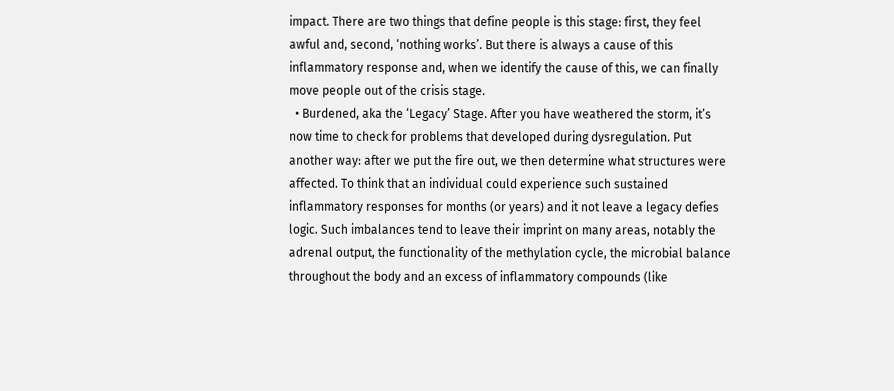impact. There are two things that define people is this stage: first, they feel awful and, second, ‘nothing works’. But there is always a cause of this inflammatory response and, when we identify the cause of this, we can finally move people out of the crisis stage.
  • Burdened, aka the ‘Legacy’ Stage. After you have weathered the storm, it’s now time to check for problems that developed during dysregulation. Put another way: after we put the fire out, we then determine what structures were affected. To think that an individual could experience such sustained inflammatory responses for months (or years) and it not leave a legacy defies logic. Such imbalances tend to leave their imprint on many areas, notably the adrenal output, the functionality of the methylation cycle, the microbial balance throughout the body and an excess of inflammatory compounds (like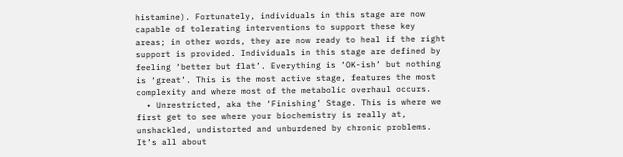histamine). Fortunately, individuals in this stage are now capable of tolerating interventions to support these key areas; in other words, they are now ready to heal if the right support is provided. Individuals in this stage are defined by feeling ‘better but flat’. Everything is ‘OK-ish’ but nothing is ‘great’. This is the most active stage, features the most complexity and where most of the metabolic overhaul occurs.
  • Unrestricted, aka the ‘Finishing’ Stage. This is where we first get to see where your biochemistry is really at, unshackled, undistorted and unburdened by chronic problems. It’s all about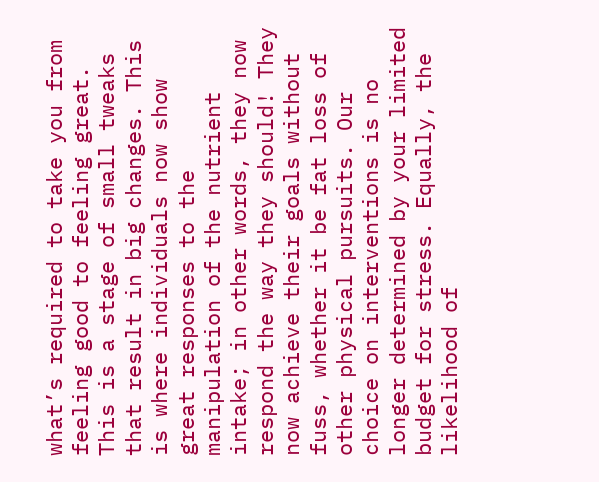what’s required to take you from feeling good to feeling great. This is a stage of small tweaks that result in big changes. This is where individuals now show great responses to the manipulation of the nutrient intake; in other words, they now respond the way they should! They now achieve their goals without fuss, whether it be fat loss of other physical pursuits. Our choice on interventions is no longer determined by your limited budget for stress. Equally, the likelihood of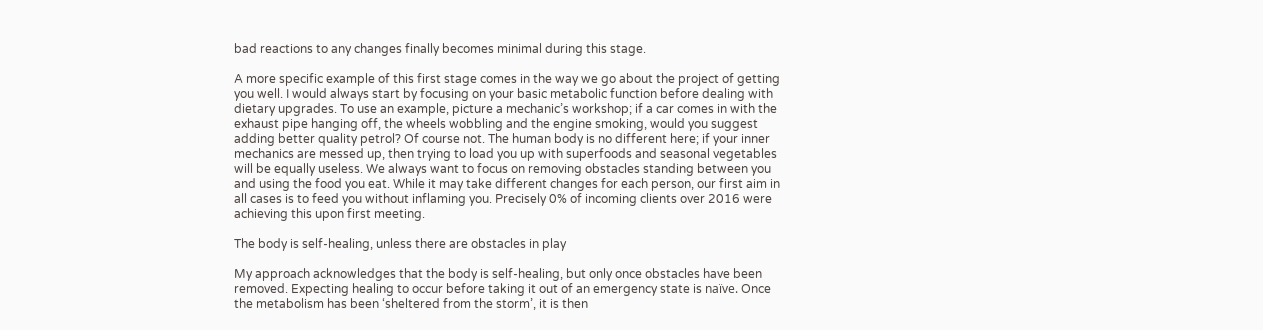bad reactions to any changes finally becomes minimal during this stage.

A more specific example of this first stage comes in the way we go about the project of getting you well. I would always start by focusing on your basic metabolic function before dealing with dietary upgrades. To use an example, picture a mechanic’s workshop; if a car comes in with the exhaust pipe hanging off, the wheels wobbling and the engine smoking, would you suggest adding better quality petrol? Of course not. The human body is no different here; if your inner mechanics are messed up, then trying to load you up with superfoods and seasonal vegetables will be equally useless. We always want to focus on removing obstacles standing between you and using the food you eat. While it may take different changes for each person, our first aim in all cases is to feed you without inflaming you. Precisely 0% of incoming clients over 2016 were achieving this upon first meeting.

The body is self-healing, unless there are obstacles in play

My approach acknowledges that the body is self-healing, but only once obstacles have been removed. Expecting healing to occur before taking it out of an emergency state is naïve. Once the metabolism has been ‘sheltered from the storm’, it is then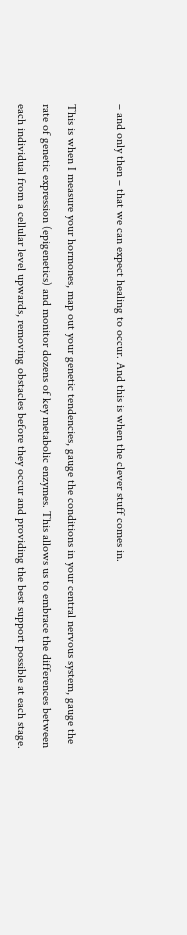– and only then – that we can expect healing to occur. And this is when the clever stuff comes in.

This is when I measure your hormones, map out your genetic tendencies, gauge the conditions in your central nervous system, gauge the rate of genetic expression (epigenetics) and monitor dozens of key metabolic enzymes. This allows us to embrace the differences between each individual from a cellular level upwards, removing obstacles before they occur and providing the best support possible at each stage.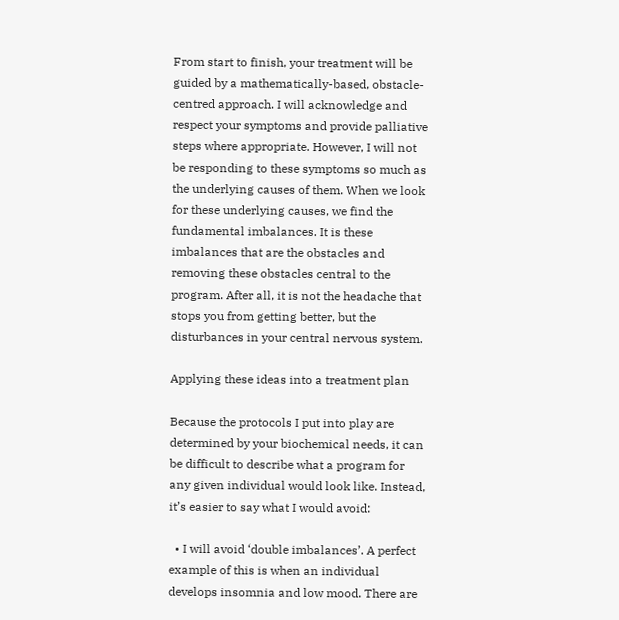From start to finish, your treatment will be guided by a mathematically-based, obstacle-centred approach. I will acknowledge and respect your symptoms and provide palliative steps where appropriate. However, I will not be responding to these symptoms so much as the underlying causes of them. When we look for these underlying causes, we find the fundamental imbalances. It is these imbalances that are the obstacles and removing these obstacles central to the program. After all, it is not the headache that stops you from getting better, but the disturbances in your central nervous system.

Applying these ideas into a treatment plan

Because the protocols I put into play are determined by your biochemical needs, it can be difficult to describe what a program for any given individual would look like. Instead, it’s easier to say what I would avoid:

  • I will avoid ‘double imbalances’. A perfect example of this is when an individual develops insomnia and low mood. There are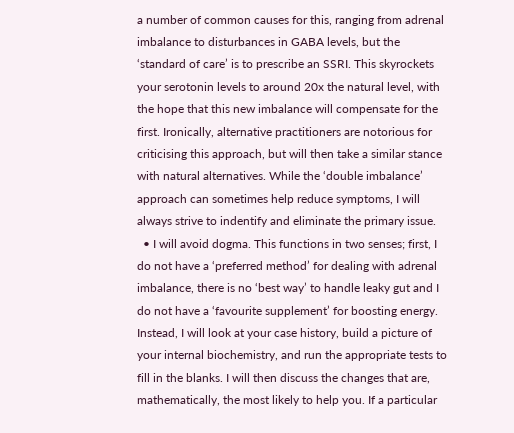a number of common causes for this, ranging from adrenal imbalance to disturbances in GABA levels, but the ‘standard of care’ is to prescribe an SSRI. This skyrockets your serotonin levels to around 20x the natural level, with the hope that this new imbalance will compensate for the first. Ironically, alternative practitioners are notorious for criticising this approach, but will then take a similar stance with natural alternatives. While the ‘double imbalance’ approach can sometimes help reduce symptoms, I will always strive to indentify and eliminate the primary issue.
  • I will avoid dogma. This functions in two senses; first, I do not have a ‘preferred method’ for dealing with adrenal imbalance, there is no ‘best way’ to handle leaky gut and I do not have a ‘favourite supplement’ for boosting energy. Instead, I will look at your case history, build a picture of your internal biochemistry, and run the appropriate tests to fill in the blanks. I will then discuss the changes that are, mathematically, the most likely to help you. If a particular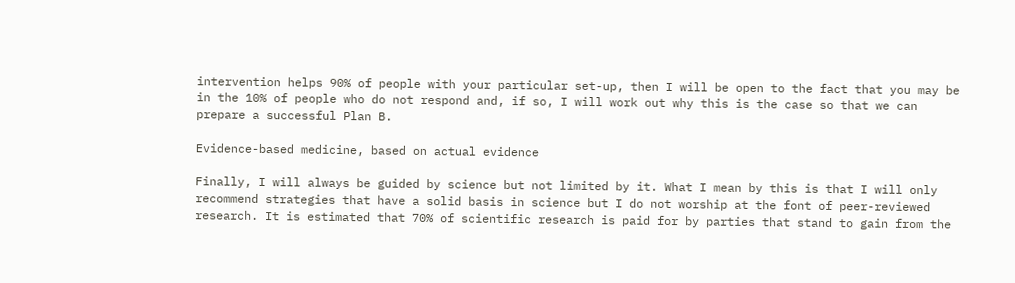intervention helps 90% of people with your particular set-up, then I will be open to the fact that you may be in the 10% of people who do not respond and, if so, I will work out why this is the case so that we can prepare a successful Plan B.

Evidence-based medicine, based on actual evidence

Finally, I will always be guided by science but not limited by it. What I mean by this is that I will only recommend strategies that have a solid basis in science but I do not worship at the font of peer-reviewed research. It is estimated that 70% of scientific research is paid for by parties that stand to gain from the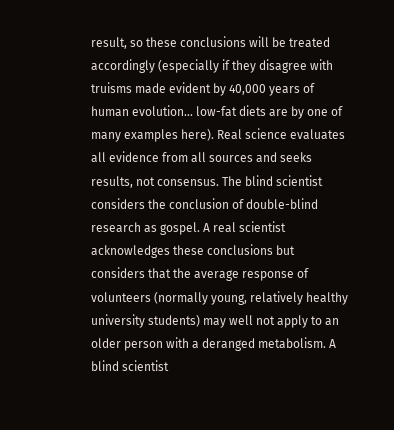result, so these conclusions will be treated accordingly (especially if they disagree with truisms made evident by 40,000 years of human evolution… low-fat diets are by one of many examples here). Real science evaluates all evidence from all sources and seeks results, not consensus. The blind scientist considers the conclusion of double-blind research as gospel. A real scientist acknowledges these conclusions but considers that the average response of volunteers (normally young, relatively healthy university students) may well not apply to an older person with a deranged metabolism. A blind scientist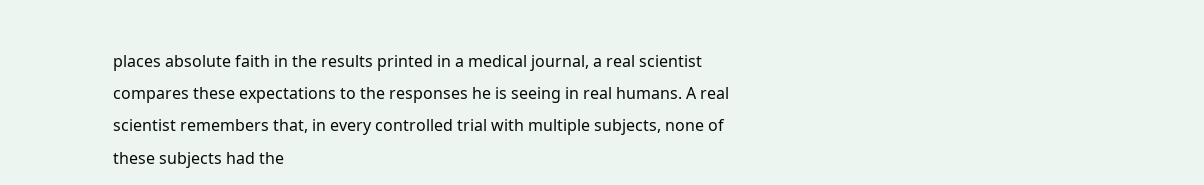places absolute faith in the results printed in a medical journal, a real scientist compares these expectations to the responses he is seeing in real humans. A real scientist remembers that, in every controlled trial with multiple subjects, none of these subjects had the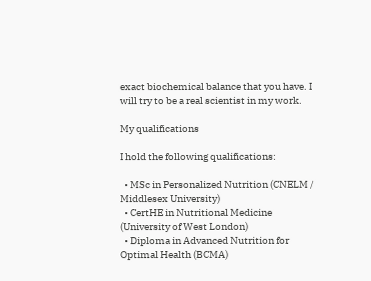exact biochemical balance that you have. I will try to be a real scientist in my work.

My qualifications

I hold the following qualifications:

  • MSc in Personalized Nutrition (CNELM / Middlesex University)
  • CertHE in Nutritional Medicine (University of West London)
  • Diploma in Advanced Nutrition for Optimal Health (BCMA)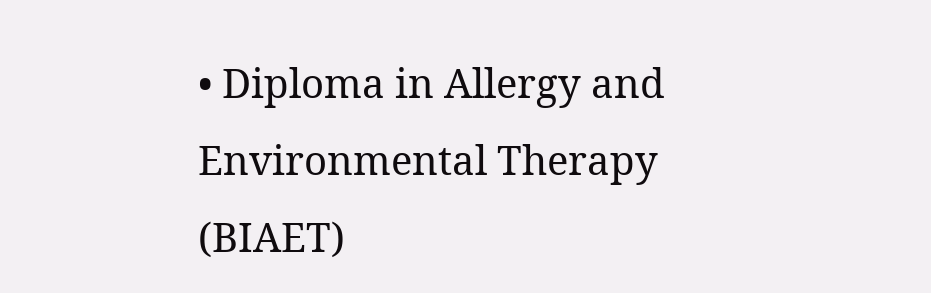• Diploma in Allergy and Environmental Therapy (BIAET)